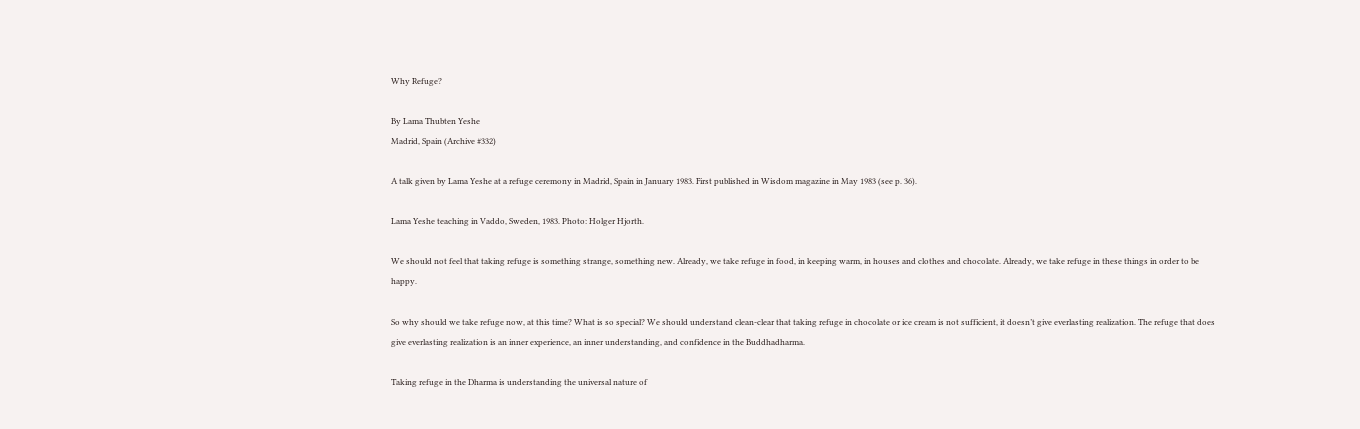Why Refuge?

By Lama Thubten Yeshe
Madrid, Spain (Archive #332)

A talk given by Lama Yeshe at a refuge ceremony in Madrid, Spain in January 1983. First published in Wisdom magazine in May 1983 (see p. 36).

Lama Yeshe teaching in Vaddo, Sweden, 1983. Photo: Holger Hjorth.

We should not feel that taking refuge is something strange, something new. Already, we take refuge in food, in keeping warm, in houses and clothes and chocolate. Already, we take refuge in these things in order to be happy.

So why should we take refuge now, at this time? What is so special? We should understand clean-clear that taking refuge in chocolate or ice cream is not sufficient, it doesn’t give everlasting realization. The refuge that does give everlasting realization is an inner experience, an inner understanding, and confidence in the Buddhadharma.

Taking refuge in the Dharma is understanding the universal nature of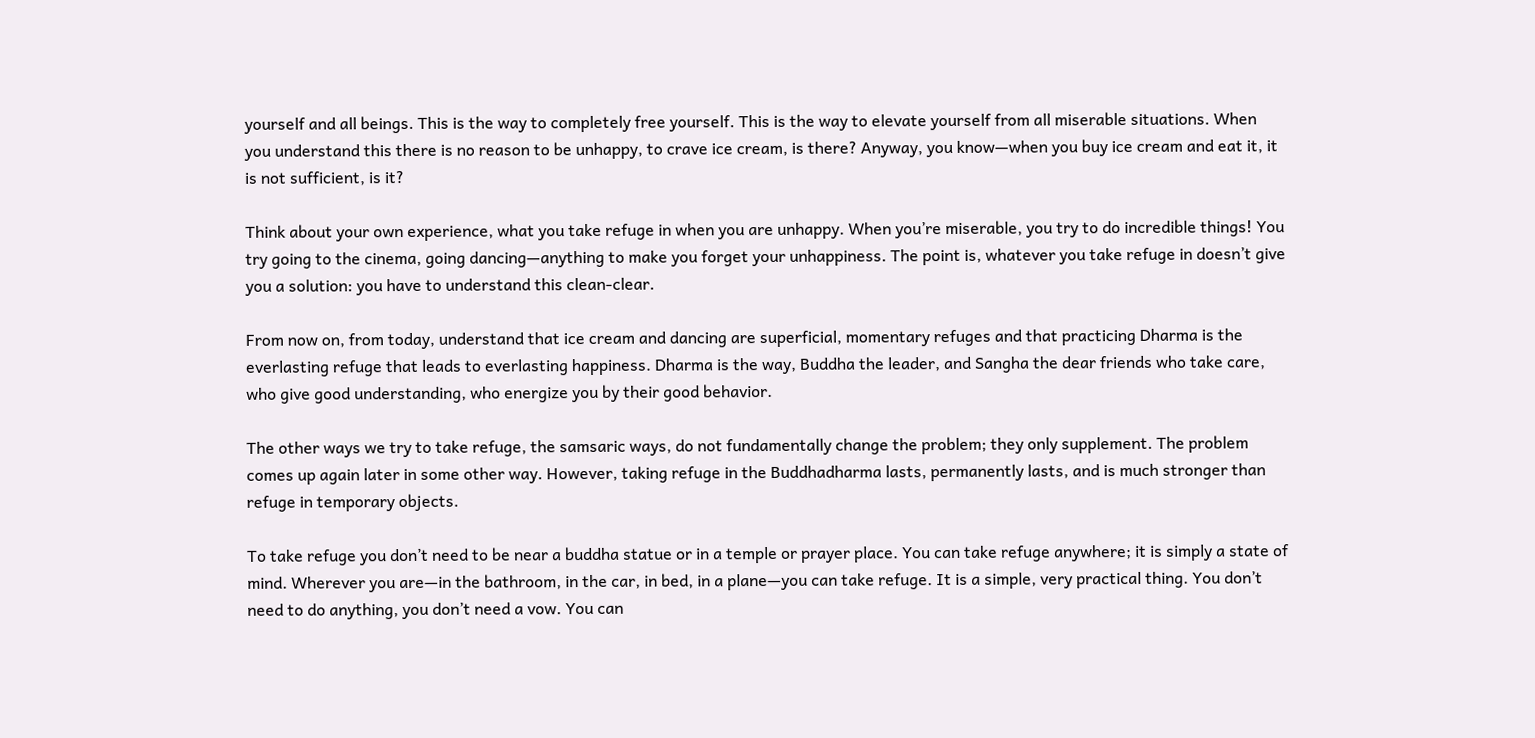yourself and all beings. This is the way to completely free yourself. This is the way to elevate yourself from all miserable situations. When you understand this there is no reason to be unhappy, to crave ice cream, is there? Anyway, you know—when you buy ice cream and eat it, it is not sufficient, is it?

Think about your own experience, what you take refuge in when you are unhappy. When you’re miserable, you try to do incredible things! You try going to the cinema, going dancing—anything to make you forget your unhappiness. The point is, whatever you take refuge in doesn’t give you a solution: you have to understand this clean-clear.

From now on, from today, understand that ice cream and dancing are superficial, momentary refuges and that practicing Dharma is the everlasting refuge that leads to everlasting happiness. Dharma is the way, Buddha the leader, and Sangha the dear friends who take care, who give good understanding, who energize you by their good behavior.

The other ways we try to take refuge, the samsaric ways, do not fundamentally change the problem; they only supplement. The problem comes up again later in some other way. However, taking refuge in the Buddhadharma lasts, permanently lasts, and is much stronger than refuge in temporary objects.

To take refuge you don’t need to be near a buddha statue or in a temple or prayer place. You can take refuge anywhere; it is simply a state of mind. Wherever you are—in the bathroom, in the car, in bed, in a plane—you can take refuge. It is a simple, very practical thing. You don’t need to do anything, you don’t need a vow. You can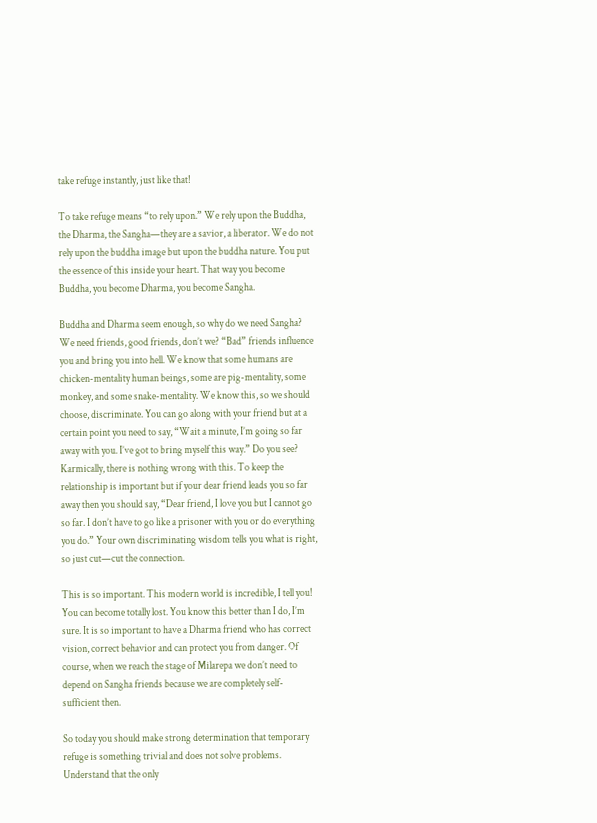take refuge instantly, just like that!

To take refuge means “to rely upon.” We rely upon the Buddha, the Dharma, the Sangha—they are a savior, a liberator. We do not rely upon the buddha image but upon the buddha nature. You put the essence of this inside your heart. That way you become Buddha, you become Dharma, you become Sangha.

Buddha and Dharma seem enough, so why do we need Sangha? We need friends, good friends, don’t we? “Bad” friends influence you and bring you into hell. We know that some humans are chicken-mentality human beings, some are pig-mentality, some monkey, and some snake-mentality. We know this, so we should choose, discriminate. You can go along with your friend but at a certain point you need to say, “Wait a minute, I’m going so far away with you. I’ve got to bring myself this way.” Do you see? Karmically, there is nothing wrong with this. To keep the relationship is important but if your dear friend leads you so far away then you should say, “Dear friend, I love you but I cannot go so far. I don’t have to go like a prisoner with you or do everything you do.” Your own discriminating wisdom tells you what is right, so just cut—cut the connection.

This is so important. This modern world is incredible, I tell you! You can become totally lost. You know this better than I do, I’m sure. It is so important to have a Dharma friend who has correct vision, correct behavior and can protect you from danger. Of course, when we reach the stage of Milarepa we don’t need to depend on Sangha friends because we are completely self-sufficient then.

So today you should make strong determination that temporary refuge is something trivial and does not solve problems. Understand that the only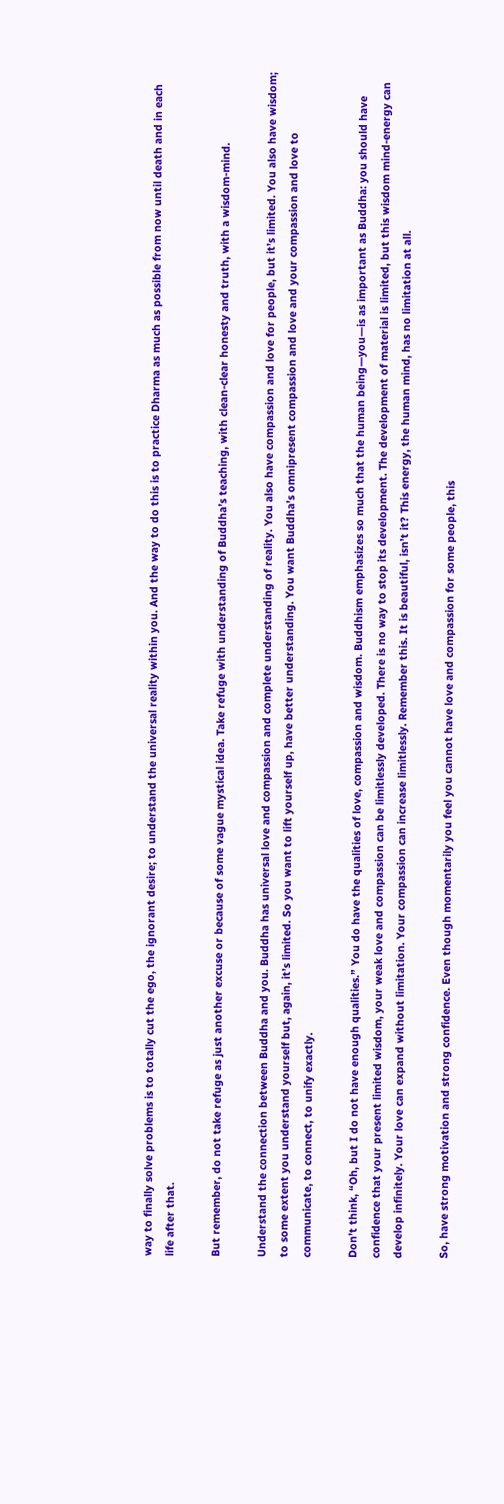way to finally solve problems is to totally cut the ego, the ignorant desire; to understand the universal reality within you. And the way to do this is to practice Dharma as much as possible from now until death and in each life after that.

But remember, do not take refuge as just another excuse or because of some vague mystical idea. Take refuge with understanding of Buddha’s teaching, with clean-clear honesty and truth, with a wisdom-mind.

Understand the connection between Buddha and you. Buddha has universal love and compassion and complete understanding of reality. You also have compassion and love for people, but it’s limited. You also have wisdom; to some extent you understand yourself but, again, it’s limited. So you want to lift yourself up, have better understanding. You want Buddha’s omnipresent compassion and love and your compassion and love to communicate, to connect, to unify exactly.

Don’t think, “Oh, but I do not have enough qualities.” You do have the qualities of love, compassion and wisdom. Buddhism emphasizes so much that the human being—you—is as important as Buddha: you should have confidence that your present limited wisdom, your weak love and compassion can be limitlessly developed. There is no way to stop its development. The development of material is limited, but this wisdom mind-energy can develop infinitely. Your love can expand without limitation. Your compassion can increase limitlessly. Remember this. It is beautiful, isn’t it? This energy, the human mind, has no limitation at all.

So, have strong motivation and strong confidence. Even though momentarily you feel you cannot have love and compassion for some people, this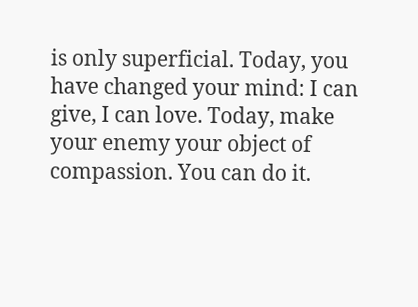is only superficial. Today, you have changed your mind: I can give, I can love. Today, make your enemy your object of compassion. You can do it.